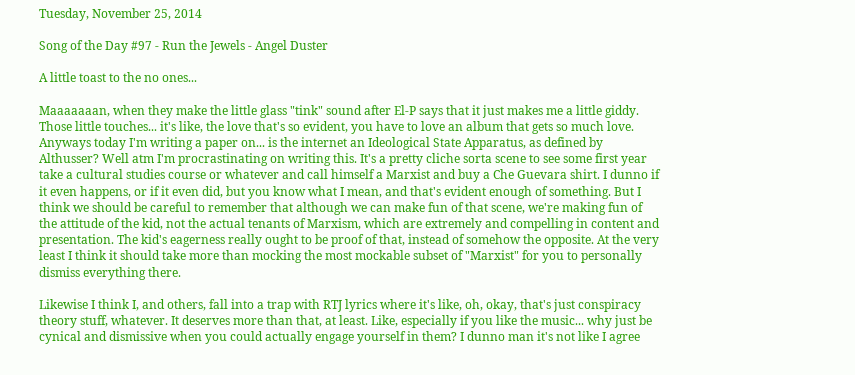Tuesday, November 25, 2014

Song of the Day #97 - Run the Jewels - Angel Duster

A little toast to the no ones...

Maaaaaaan, when they make the little glass "tink" sound after El-P says that it just makes me a little giddy. Those little touches... it's like, the love that's so evident, you have to love an album that gets so much love. Anyways today I'm writing a paper on... is the internet an Ideological State Apparatus, as defined by Althusser? Well atm I'm procrastinating on writing this. It's a pretty cliche sorta scene to see some first year take a cultural studies course or whatever and call himself a Marxist and buy a Che Guevara shirt. I dunno if it even happens, or if it even did, but you know what I mean, and that's evident enough of something. But I think we should be careful to remember that although we can make fun of that scene, we're making fun of the attitude of the kid, not the actual tenants of Marxism, which are extremely and compelling in content and presentation. The kid's eagerness really ought to be proof of that, instead of somehow the opposite. At the very least I think it should take more than mocking the most mockable subset of "Marxist" for you to personally dismiss everything there.

Likewise I think I, and others, fall into a trap with RTJ lyrics where it's like, oh, okay, that's just conspiracy theory stuff, whatever. It deserves more than that, at least. Like, especially if you like the music... why just be cynical and dismissive when you could actually engage yourself in them? I dunno man it's not like I agree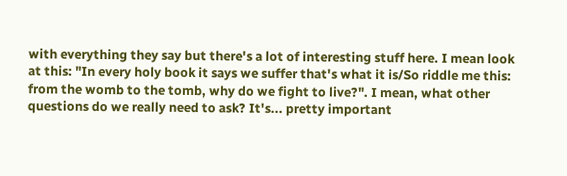with everything they say but there's a lot of interesting stuff here. I mean look at this: "In every holy book it says we suffer that's what it is/So riddle me this: from the womb to the tomb, why do we fight to live?". I mean, what other questions do we really need to ask? It's... pretty important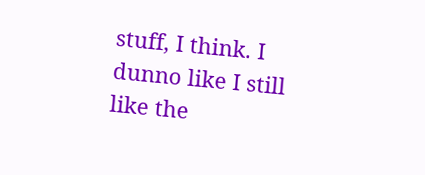stuff, I think. I dunno like I still like the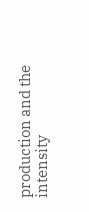production and the intensity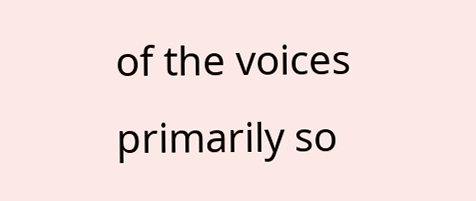of the voices primarily so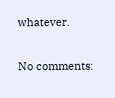whatever.

No comments: